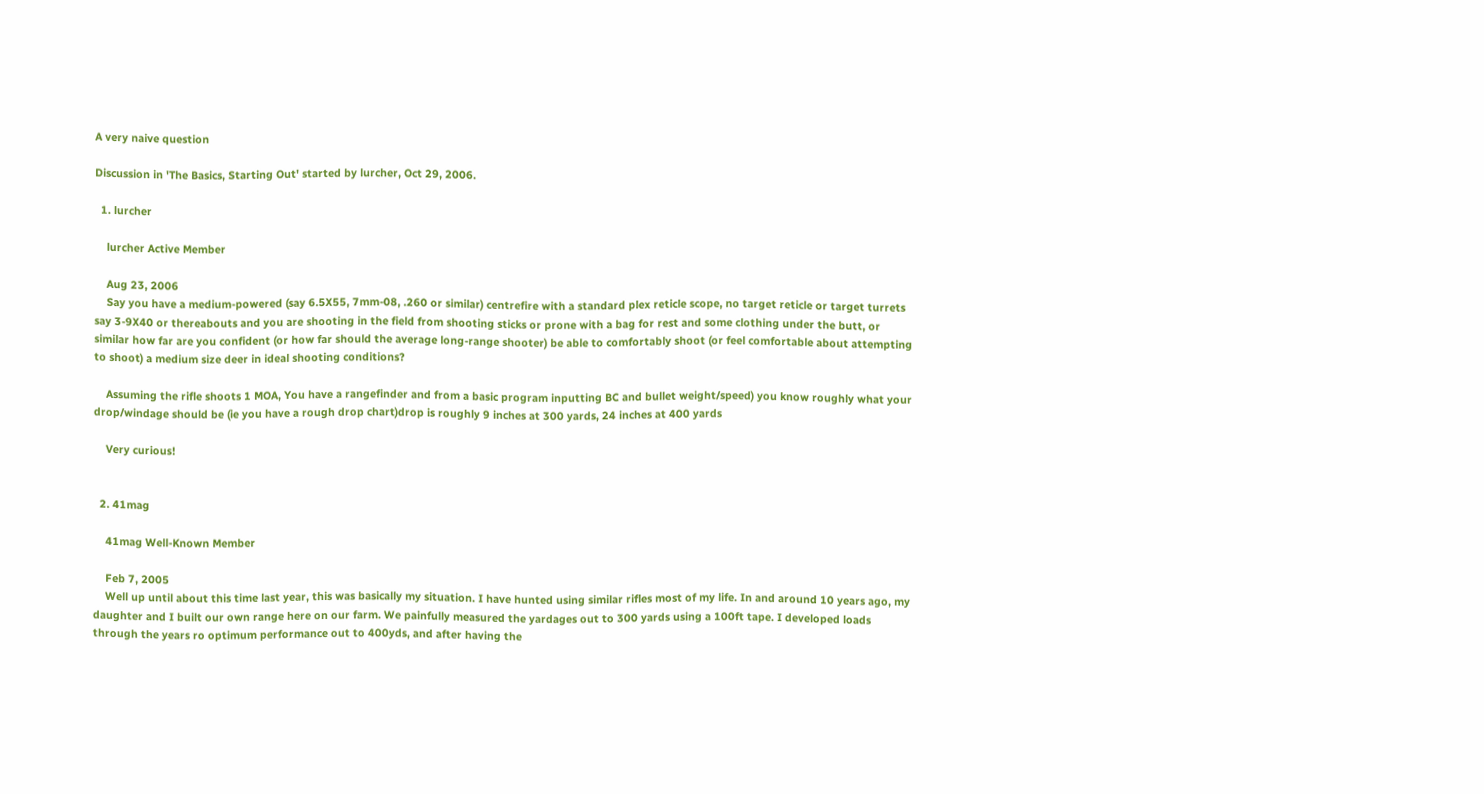A very naive question

Discussion in 'The Basics, Starting Out' started by lurcher, Oct 29, 2006.

  1. lurcher

    lurcher Active Member

    Aug 23, 2006
    Say you have a medium-powered (say 6.5X55, 7mm-08, .260 or similar) centrefire with a standard plex reticle scope, no target reticle or target turrets say 3-9X40 or thereabouts and you are shooting in the field from shooting sticks or prone with a bag for rest and some clothing under the butt, or similar how far are you confident (or how far should the average long-range shooter) be able to comfortably shoot (or feel comfortable about attempting to shoot) a medium size deer in ideal shooting conditions?

    Assuming the rifle shoots 1 MOA, You have a rangefinder and from a basic program inputting BC and bullet weight/speed) you know roughly what your drop/windage should be (ie you have a rough drop chart)drop is roughly 9 inches at 300 yards, 24 inches at 400 yards

    Very curious!


  2. 41mag

    41mag Well-Known Member

    Feb 7, 2005
    Well up until about this time last year, this was basically my situation. I have hunted using similar rifles most of my life. In and around 10 years ago, my daughter and I built our own range here on our farm. We painfully measured the yardages out to 300 yards using a 100ft tape. I developed loads through the years ro optimum performance out to 400yds, and after having the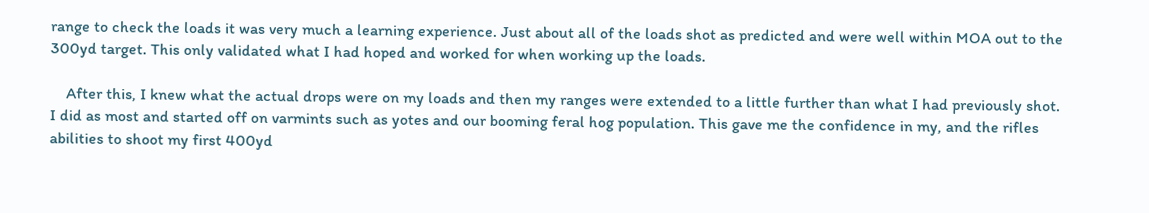range to check the loads it was very much a learning experience. Just about all of the loads shot as predicted and were well within MOA out to the 300yd target. This only validated what I had hoped and worked for when working up the loads.

    After this, I knew what the actual drops were on my loads and then my ranges were extended to a little further than what I had previously shot. I did as most and started off on varmints such as yotes and our booming feral hog population. This gave me the confidence in my, and the rifles abilities to shoot my first 400yd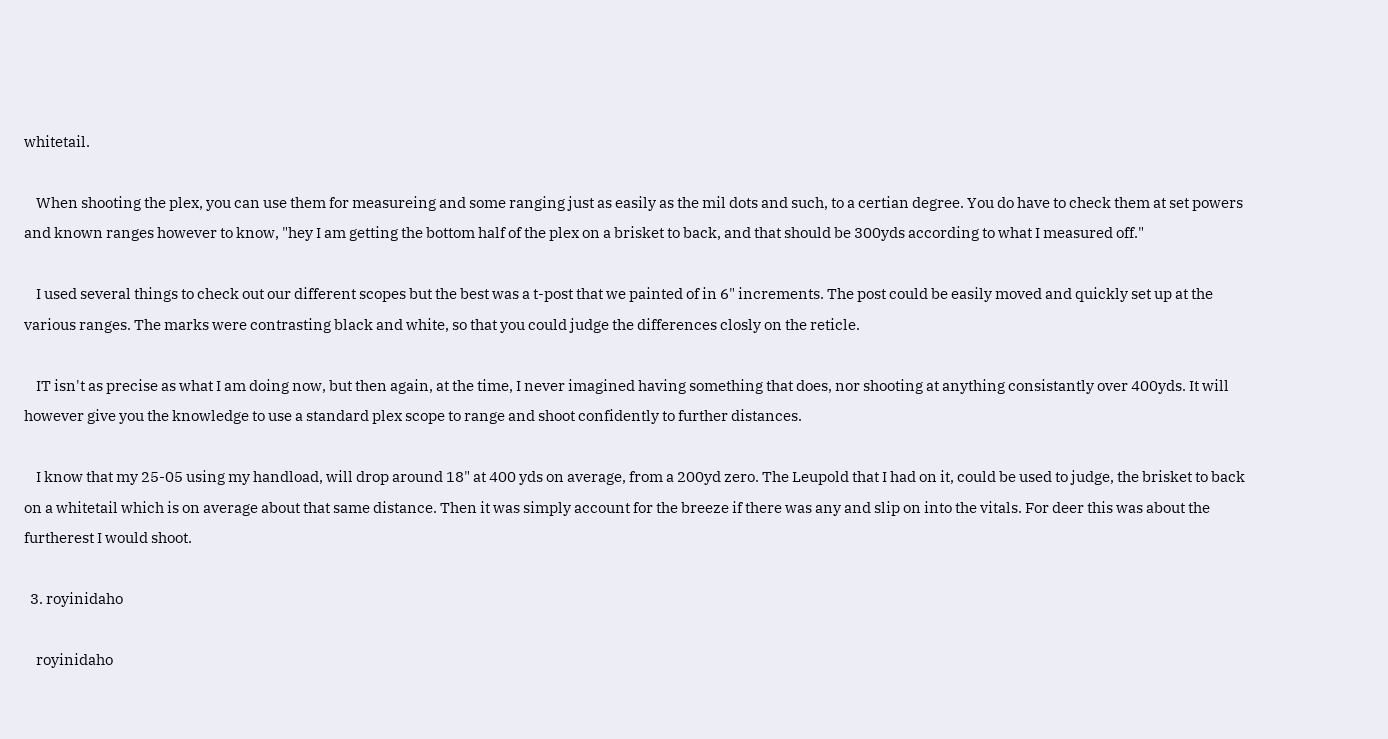whitetail.

    When shooting the plex, you can use them for measureing and some ranging just as easily as the mil dots and such, to a certian degree. You do have to check them at set powers and known ranges however to know, "hey I am getting the bottom half of the plex on a brisket to back, and that should be 300yds according to what I measured off."

    I used several things to check out our different scopes but the best was a t-post that we painted of in 6" increments. The post could be easily moved and quickly set up at the various ranges. The marks were contrasting black and white, so that you could judge the differences closly on the reticle.

    IT isn't as precise as what I am doing now, but then again, at the time, I never imagined having something that does, nor shooting at anything consistantly over 400yds. It will however give you the knowledge to use a standard plex scope to range and shoot confidently to further distances.

    I know that my 25-05 using my handload, will drop around 18" at 400 yds on average, from a 200yd zero. The Leupold that I had on it, could be used to judge, the brisket to back on a whitetail which is on average about that same distance. Then it was simply account for the breeze if there was any and slip on into the vitals. For deer this was about the furtherest I would shoot.

  3. royinidaho

    royinidaho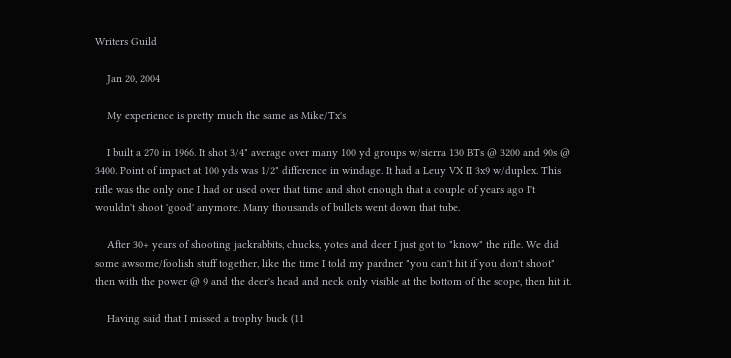Writers Guild

    Jan 20, 2004

    My experience is pretty much the same as Mike/Tx's

    I built a 270 in 1966. It shot 3/4" average over many 100 yd groups w/sierra 130 BTs @ 3200 and 90s @ 3400. Point of impact at 100 yds was 1/2" difference in windage. It had a Leuy VX II 3x9 w/duplex. This rifle was the only one I had or used over that time and shot enough that a couple of years ago I't wouldn't shoot 'good' anymore. Many thousands of bullets went down that tube.

    After 30+ years of shooting jackrabbits, chucks, yotes and deer I just got to "know" the rifle. We did some awsome/foolish stuff together, like the time I told my pardner "you can't hit if you don't shoot" then with the power @ 9 and the deer's head and neck only visible at the bottom of the scope, then hit it.

    Having said that I missed a trophy buck (11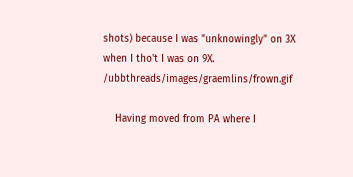shots) because I was "unknowingly" on 3X when I tho't I was on 9X. /ubbthreads/images/graemlins/frown.gif

    Having moved from PA where I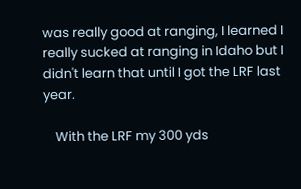was really good at ranging, I learned I really sucked at ranging in Idaho but I didn't learn that until I got the LRF last year.

    With the LRF my 300 yds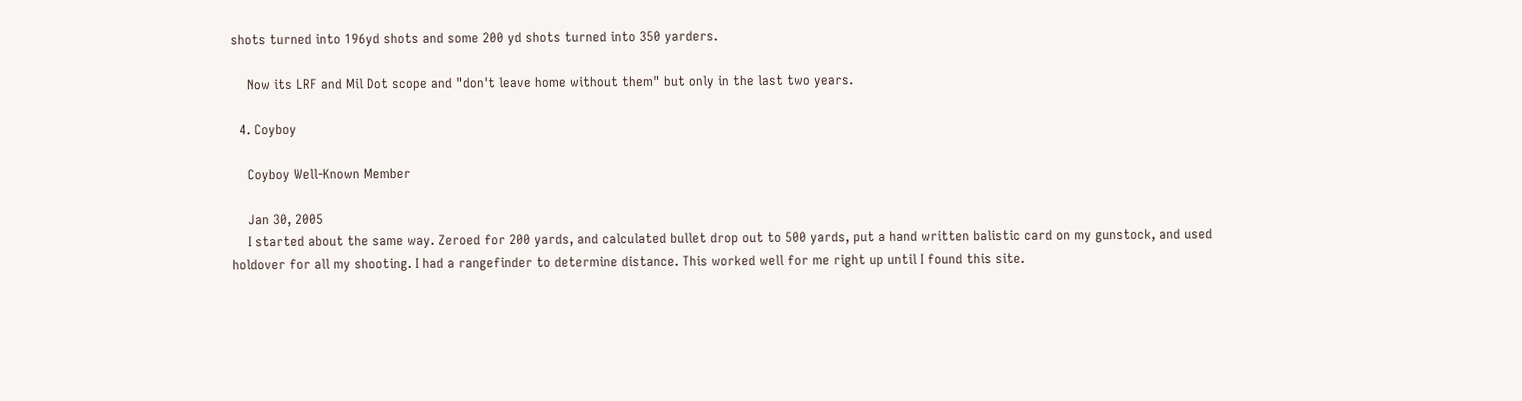shots turned into 196yd shots and some 200 yd shots turned into 350 yarders.

    Now its LRF and Mil Dot scope and "don't leave home without them" but only in the last two years.

  4. Coyboy

    Coyboy Well-Known Member

    Jan 30, 2005
    I started about the same way. Zeroed for 200 yards, and calculated bullet drop out to 500 yards, put a hand written balistic card on my gunstock, and used holdover for all my shooting. I had a rangefinder to determine distance. This worked well for me right up until I found this site.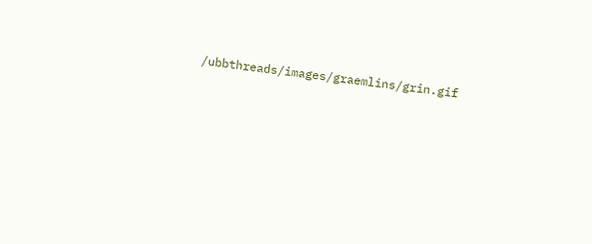/ubbthreads/images/graemlins/grin.gif